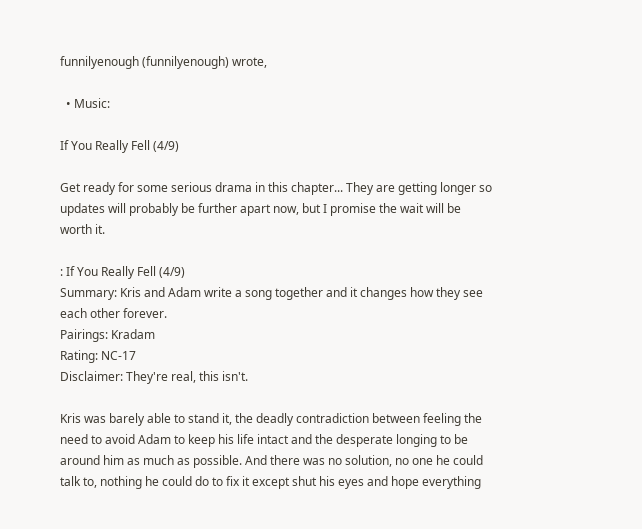funnilyenough (funnilyenough) wrote,

  • Music:

If You Really Fell (4/9)

Get ready for some serious drama in this chapter... They are getting longer so updates will probably be further apart now, but I promise the wait will be worth it.

: If You Really Fell (4/9)
Summary: Kris and Adam write a song together and it changes how they see each other forever.
Pairings: Kradam
Rating: NC-17
Disclaimer: They're real, this isn't.

Kris was barely able to stand it, the deadly contradiction between feeling the need to avoid Adam to keep his life intact and the desperate longing to be around him as much as possible. And there was no solution, no one he could talk to, nothing he could do to fix it except shut his eyes and hope everything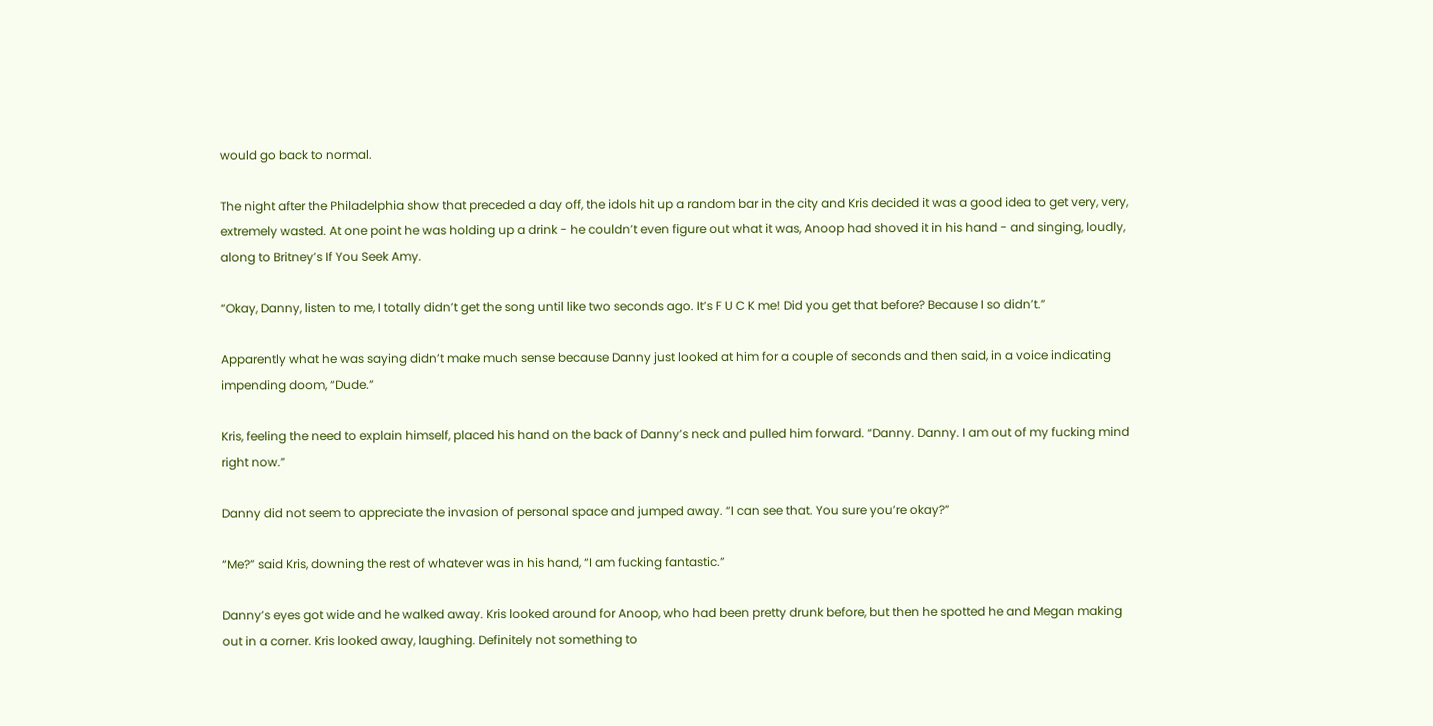would go back to normal.

The night after the Philadelphia show that preceded a day off, the idols hit up a random bar in the city and Kris decided it was a good idea to get very, very, extremely wasted. At one point he was holding up a drink - he couldn’t even figure out what it was, Anoop had shoved it in his hand - and singing, loudly, along to Britney’s If You Seek Amy.

“Okay, Danny, listen to me, I totally didn’t get the song until like two seconds ago. It’s F U C K me! Did you get that before? Because I so didn’t.”

Apparently what he was saying didn’t make much sense because Danny just looked at him for a couple of seconds and then said, in a voice indicating impending doom, “Dude.”

Kris, feeling the need to explain himself, placed his hand on the back of Danny’s neck and pulled him forward. “Danny. Danny. I am out of my fucking mind right now.”

Danny did not seem to appreciate the invasion of personal space and jumped away. “I can see that. You sure you’re okay?”

“Me?” said Kris, downing the rest of whatever was in his hand, “I am fucking fantastic.”

Danny’s eyes got wide and he walked away. Kris looked around for Anoop, who had been pretty drunk before, but then he spotted he and Megan making out in a corner. Kris looked away, laughing. Definitely not something to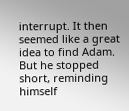interrupt. It then seemed like a great idea to find Adam. But he stopped short, reminding himself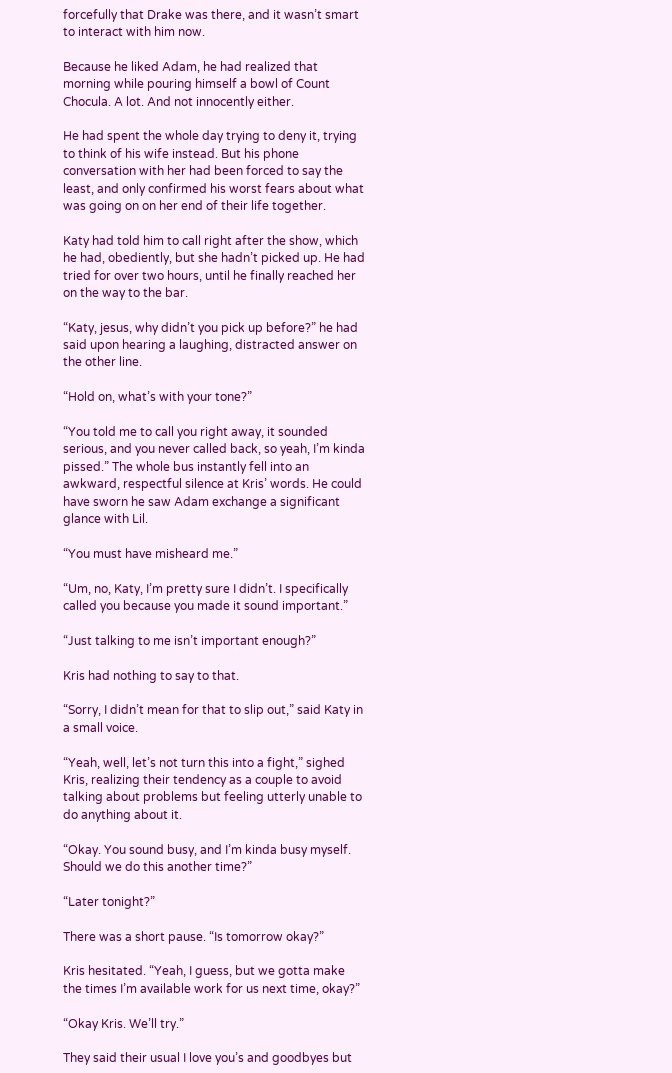forcefully that Drake was there, and it wasn’t smart to interact with him now.

Because he liked Adam, he had realized that morning while pouring himself a bowl of Count Chocula. A lot. And not innocently either.

He had spent the whole day trying to deny it, trying to think of his wife instead. But his phone conversation with her had been forced to say the least, and only confirmed his worst fears about what was going on on her end of their life together.

Katy had told him to call right after the show, which he had, obediently, but she hadn’t picked up. He had tried for over two hours, until he finally reached her on the way to the bar.

“Katy, jesus, why didn’t you pick up before?” he had said upon hearing a laughing, distracted answer on the other line.

“Hold on, what’s with your tone?”

“You told me to call you right away, it sounded serious, and you never called back, so yeah, I’m kinda pissed.” The whole bus instantly fell into an awkward, respectful silence at Kris’ words. He could have sworn he saw Adam exchange a significant glance with Lil.

“You must have misheard me.”

“Um, no, Katy, I’m pretty sure I didn’t. I specifically called you because you made it sound important.”

“Just talking to me isn’t important enough?”

Kris had nothing to say to that.

“Sorry, I didn’t mean for that to slip out,” said Katy in a small voice.

“Yeah, well, let’s not turn this into a fight,” sighed Kris, realizing their tendency as a couple to avoid talking about problems but feeling utterly unable to do anything about it.

“Okay. You sound busy, and I’m kinda busy myself. Should we do this another time?”

“Later tonight?”

There was a short pause. “Is tomorrow okay?”

Kris hesitated. “Yeah, I guess, but we gotta make the times I’m available work for us next time, okay?”

“Okay Kris. We’ll try.”

They said their usual I love you’s and goodbyes but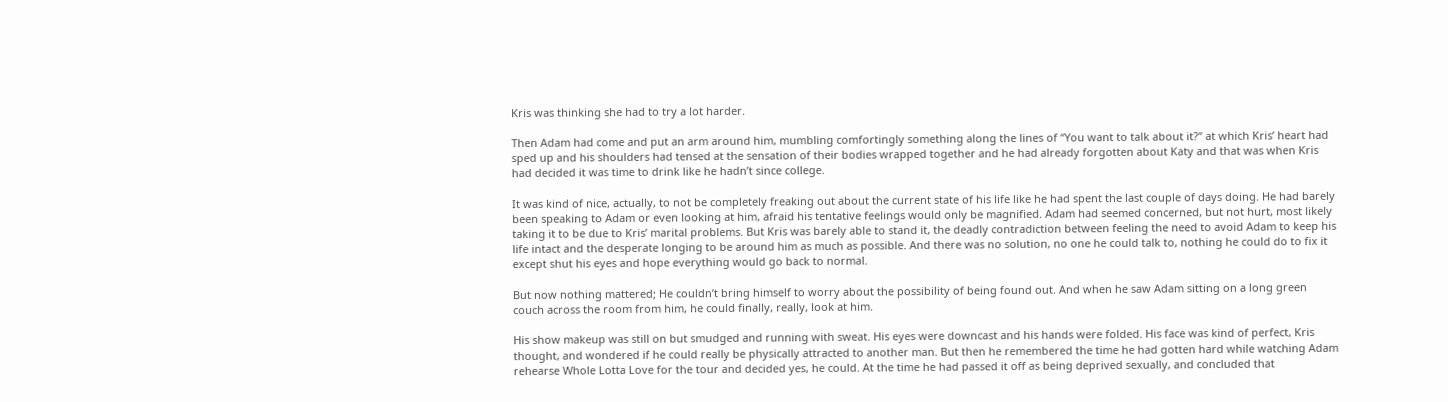Kris was thinking she had to try a lot harder.

Then Adam had come and put an arm around him, mumbling comfortingly something along the lines of “You want to talk about it?” at which Kris’ heart had sped up and his shoulders had tensed at the sensation of their bodies wrapped together and he had already forgotten about Katy and that was when Kris had decided it was time to drink like he hadn’t since college.

It was kind of nice, actually, to not be completely freaking out about the current state of his life like he had spent the last couple of days doing. He had barely been speaking to Adam or even looking at him, afraid his tentative feelings would only be magnified. Adam had seemed concerned, but not hurt, most likely taking it to be due to Kris’ marital problems. But Kris was barely able to stand it, the deadly contradiction between feeling the need to avoid Adam to keep his life intact and the desperate longing to be around him as much as possible. And there was no solution, no one he could talk to, nothing he could do to fix it except shut his eyes and hope everything would go back to normal.

But now nothing mattered; He couldn’t bring himself to worry about the possibility of being found out. And when he saw Adam sitting on a long green couch across the room from him, he could finally, really, look at him.

His show makeup was still on but smudged and running with sweat. His eyes were downcast and his hands were folded. His face was kind of perfect, Kris thought, and wondered if he could really be physically attracted to another man. But then he remembered the time he had gotten hard while watching Adam rehearse Whole Lotta Love for the tour and decided yes, he could. At the time he had passed it off as being deprived sexually, and concluded that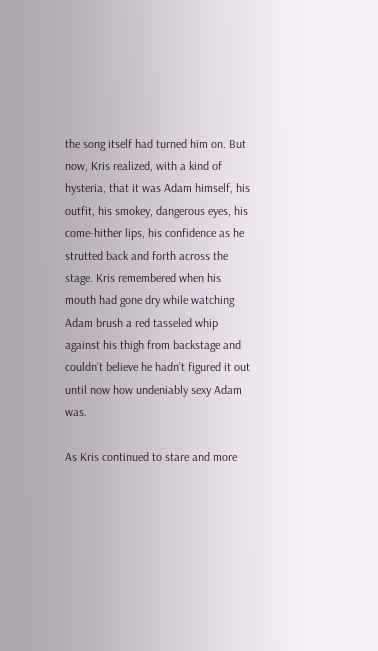the song itself had turned him on. But now, Kris realized, with a kind of hysteria, that it was Adam himself, his outfit, his smokey, dangerous eyes, his come-hither lips, his confidence as he strutted back and forth across the stage. Kris remembered when his mouth had gone dry while watching Adam brush a red tasseled whip against his thigh from backstage and couldn’t believe he hadn’t figured it out until now how undeniably sexy Adam was.

As Kris continued to stare and more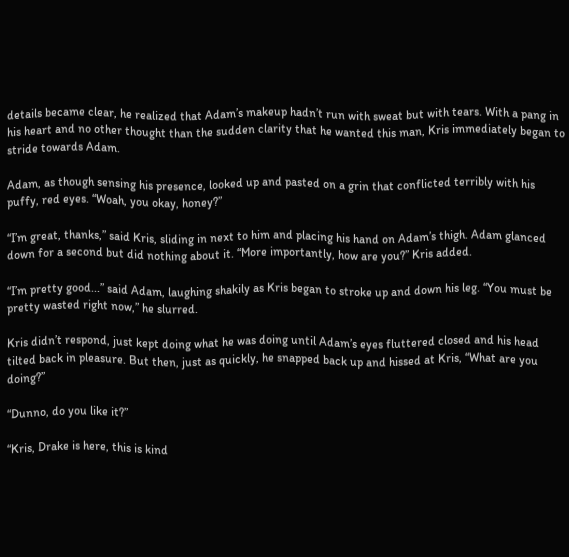details became clear, he realized that Adam’s makeup hadn’t run with sweat but with tears. With a pang in his heart and no other thought than the sudden clarity that he wanted this man, Kris immediately began to stride towards Adam.

Adam, as though sensing his presence, looked up and pasted on a grin that conflicted terribly with his puffy, red eyes. “Woah, you okay, honey?”

“I’m great, thanks,” said Kris, sliding in next to him and placing his hand on Adam’s thigh. Adam glanced down for a second but did nothing about it. “More importantly, how are you?” Kris added.

“I’m pretty good...” said Adam, laughing shakily as Kris began to stroke up and down his leg. “You must be pretty wasted right now,” he slurred.

Kris didn’t respond, just kept doing what he was doing until Adam’s eyes fluttered closed and his head tilted back in pleasure. But then, just as quickly, he snapped back up and hissed at Kris, “What are you doing?”

“Dunno, do you like it?”

“Kris, Drake is here, this is kind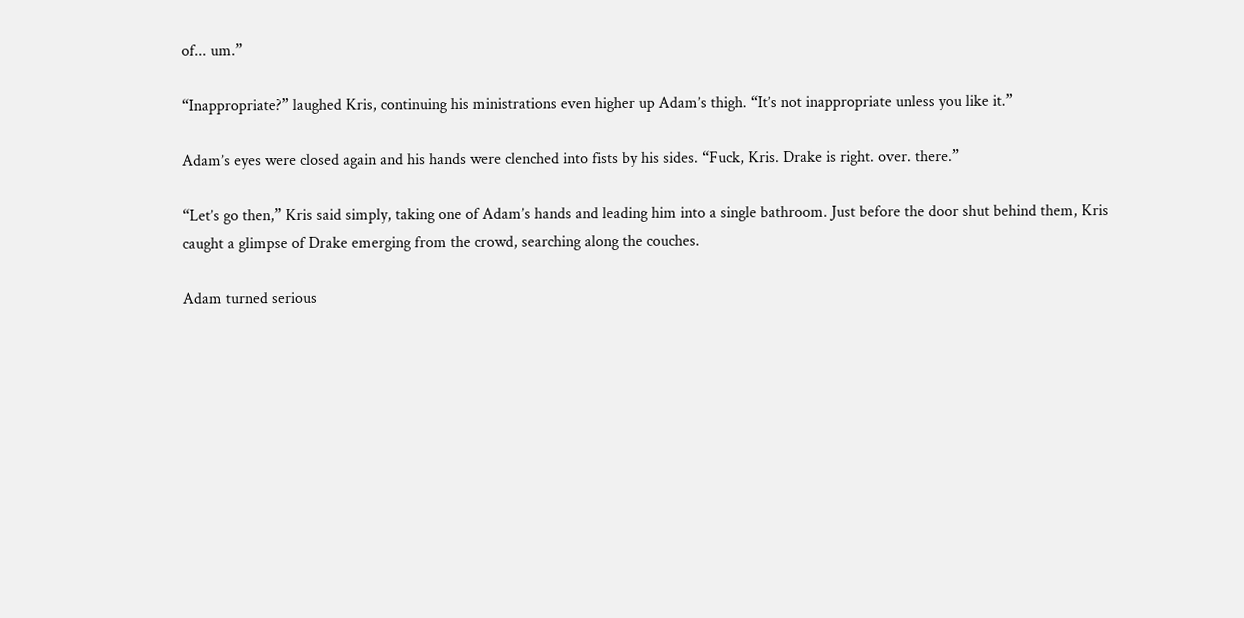of... um.”

“Inappropriate?” laughed Kris, continuing his ministrations even higher up Adam’s thigh. “It’s not inappropriate unless you like it.”

Adam’s eyes were closed again and his hands were clenched into fists by his sides. “Fuck, Kris. Drake is right. over. there.”

“Let’s go then,” Kris said simply, taking one of Adam’s hands and leading him into a single bathroom. Just before the door shut behind them, Kris caught a glimpse of Drake emerging from the crowd, searching along the couches.

Adam turned serious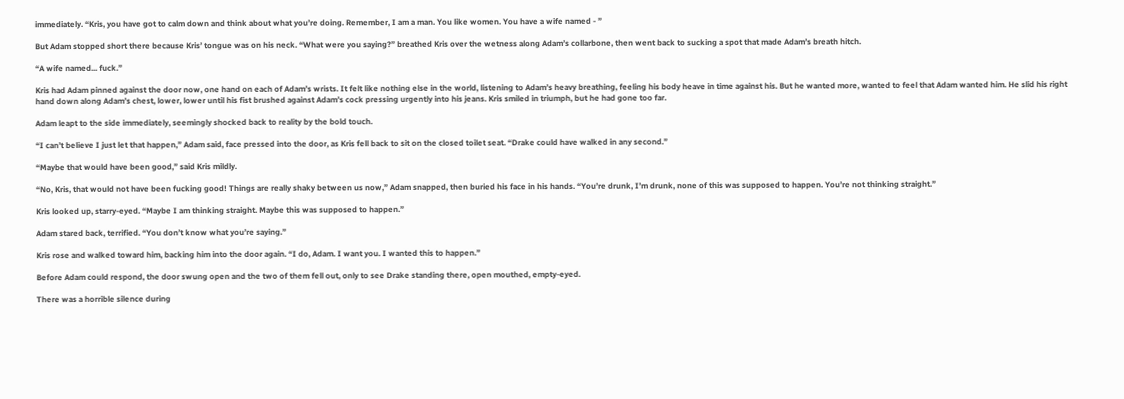immediately. “Kris, you have got to calm down and think about what you’re doing. Remember, I am a man. You like women. You have a wife named - ”

But Adam stopped short there because Kris’ tongue was on his neck. “What were you saying?” breathed Kris over the wetness along Adam’s collarbone, then went back to sucking a spot that made Adam’s breath hitch.

“A wife named... fuck.”

Kris had Adam pinned against the door now, one hand on each of Adam’s wrists. It felt like nothing else in the world, listening to Adam’s heavy breathing, feeling his body heave in time against his. But he wanted more, wanted to feel that Adam wanted him. He slid his right hand down along Adam’s chest, lower, lower until his fist brushed against Adam’s cock pressing urgently into his jeans. Kris smiled in triumph, but he had gone too far.

Adam leapt to the side immediately, seemingly shocked back to reality by the bold touch.

“I can’t believe I just let that happen,” Adam said, face pressed into the door, as Kris fell back to sit on the closed toilet seat. “Drake could have walked in any second.”

“Maybe that would have been good,” said Kris mildly.

“No, Kris, that would not have been fucking good! Things are really shaky between us now,” Adam snapped, then buried his face in his hands. “You’re drunk, I’m drunk, none of this was supposed to happen. You’re not thinking straight.”

Kris looked up, starry-eyed. “Maybe I am thinking straight. Maybe this was supposed to happen.”

Adam stared back, terrified. “You don’t know what you’re saying.”

Kris rose and walked toward him, backing him into the door again. “I do, Adam. I want you. I wanted this to happen.”

Before Adam could respond, the door swung open and the two of them fell out, only to see Drake standing there, open mouthed, empty-eyed.

There was a horrible silence during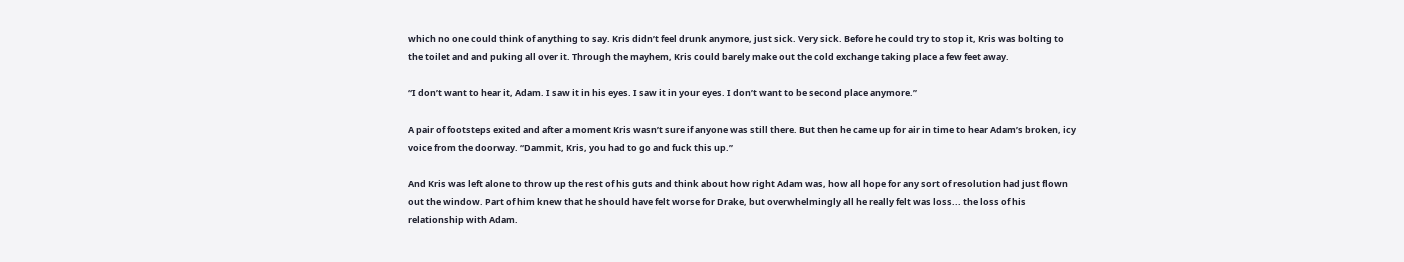which no one could think of anything to say. Kris didn’t feel drunk anymore, just sick. Very sick. Before he could try to stop it, Kris was bolting to the toilet and and puking all over it. Through the mayhem, Kris could barely make out the cold exchange taking place a few feet away.

“I don’t want to hear it, Adam. I saw it in his eyes. I saw it in your eyes. I don’t want to be second place anymore.”

A pair of footsteps exited and after a moment Kris wasn’t sure if anyone was still there. But then he came up for air in time to hear Adam’s broken, icy voice from the doorway. “Dammit, Kris, you had to go and fuck this up.”

And Kris was left alone to throw up the rest of his guts and think about how right Adam was, how all hope for any sort of resolution had just flown out the window. Part of him knew that he should have felt worse for Drake, but overwhelmingly all he really felt was loss... the loss of his relationship with Adam.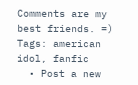Comments are my best friends. =)
Tags: american idol, fanfic
  • Post a new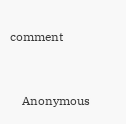comment


    Anonymous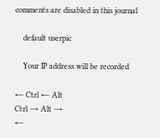comments are disabled in this journal

    default userpic

    Your IP address will be recorded

← Ctrl ← Alt
Ctrl → Alt →
←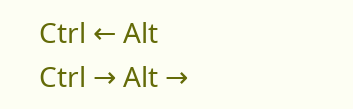Ctrl ← Alt
Ctrl → Alt →